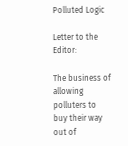Polluted Logic

Letter to the Editor:

The business of allowing polluters to buy their way out of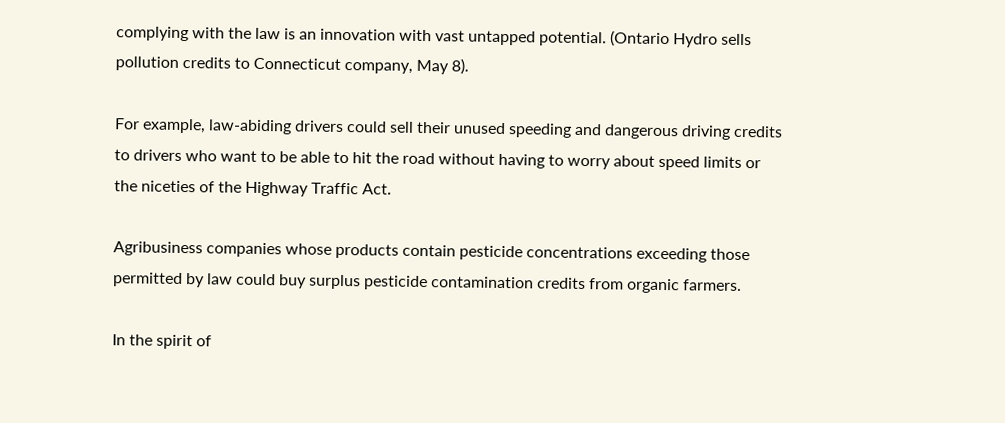complying with the law is an innovation with vast untapped potential. (Ontario Hydro sells pollution credits to Connecticut company, May 8).

For example, law-abiding drivers could sell their unused speeding and dangerous driving credits to drivers who want to be able to hit the road without having to worry about speed limits or the niceties of the Highway Traffic Act.

Agribusiness companies whose products contain pesticide concentrations exceeding those permitted by law could buy surplus pesticide contamination credits from organic farmers.

In the spirit of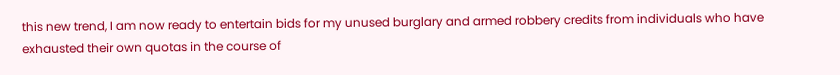this new trend, I am now ready to entertain bids for my unused burglary and armed robbery credits from individuals who have exhausted their own quotas in the course of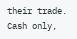their trade. Cash only,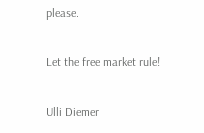please.

Let the free market rule!

Ulli Diemer